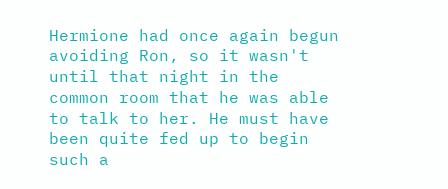Hermione had once again begun avoiding Ron, so it wasn't until that night in the common room that he was able to talk to her. He must have been quite fed up to begin such a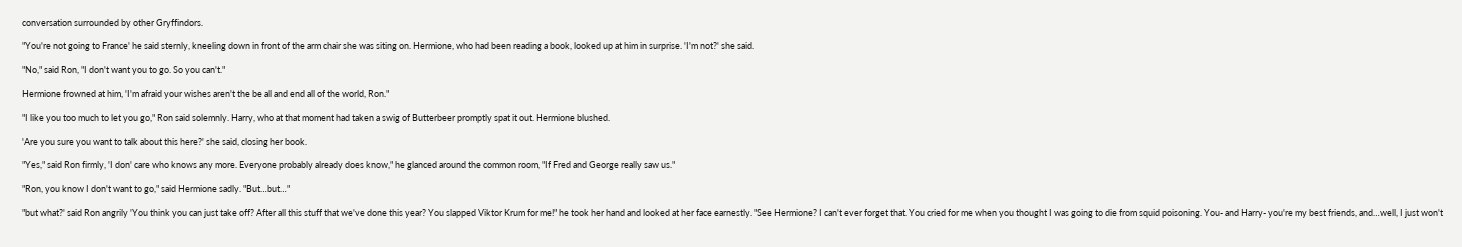conversation surrounded by other Gryffindors.

"You're not going to France' he said sternly, kneeling down in front of the arm chair she was siting on. Hermione, who had been reading a book, looked up at him in surprise. 'I'm not?' she said.

"No," said Ron, "I don't want you to go. So you can't."

Hermione frowned at him, 'I'm afraid your wishes aren't the be all and end all of the world, Ron."

"I like you too much to let you go," Ron said solemnly. Harry, who at that moment had taken a swig of Butterbeer promptly spat it out. Hermione blushed.

'Are you sure you want to talk about this here?' she said, closing her book.

"Yes," said Ron firmly, 'I don' care who knows any more. Everyone probably already does know," he glanced around the common room, "If Fred and George really saw us."

"Ron, you know I don't want to go," said Hermione sadly. "But…but…"

"but what?' said Ron angrily 'You think you can just take off? After all this stuff that we've done this year? You slapped Viktor Krum for me!" he took her hand and looked at her face earnestly. "See Hermione? I can't ever forget that. You cried for me when you thought I was going to die from squid poisoning. You- and Harry- you're my best friends, and…well, I just won't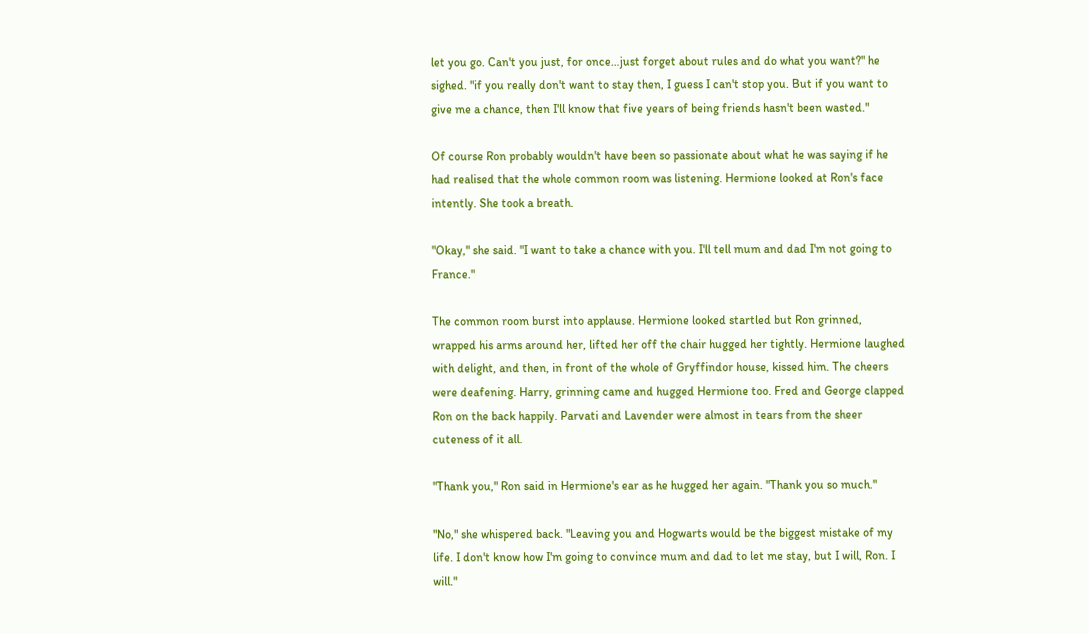let you go. Can't you just, for once…just forget about rules and do what you want?" he sighed. "if you really don't want to stay then, I guess I can't stop you. But if you want to give me a chance, then I'll know that five years of being friends hasn't been wasted."

Of course Ron probably wouldn't have been so passionate about what he was saying if he had realised that the whole common room was listening. Hermione looked at Ron's face intently. She took a breath.

"Okay," she said. "I want to take a chance with you. I'll tell mum and dad I'm not going to France."

The common room burst into applause. Hermione looked startled but Ron grinned, wrapped his arms around her, lifted her off the chair hugged her tightly. Hermione laughed with delight, and then, in front of the whole of Gryffindor house, kissed him. The cheers were deafening. Harry, grinning came and hugged Hermione too. Fred and George clapped Ron on the back happily. Parvati and Lavender were almost in tears from the sheer cuteness of it all.

"Thank you," Ron said in Hermione's ear as he hugged her again. "Thank you so much."

"No," she whispered back. "Leaving you and Hogwarts would be the biggest mistake of my life. I don't know how I'm going to convince mum and dad to let me stay, but I will, Ron. I will."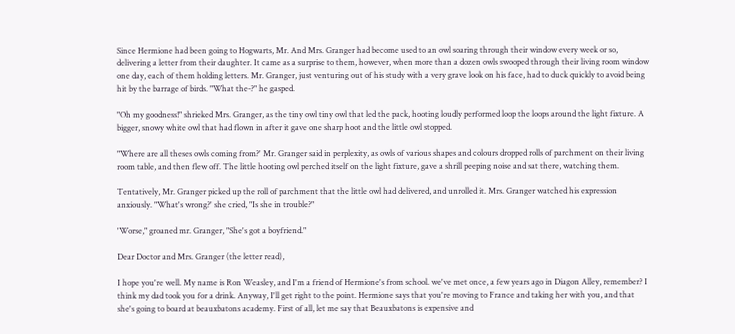Since Hermione had been going to Hogwarts, Mr. And Mrs. Granger had become used to an owl soaring through their window every week or so, delivering a letter from their daughter. It came as a surprise to them, however, when more than a dozen owls swooped through their living room window one day, each of them holding letters. Mr. Granger, just venturing out of his study with a very grave look on his face, had to duck quickly to avoid being hit by the barrage of birds. "What the-?" he gasped.

"Oh my goodness!" shrieked Mrs. Granger, as the tiny owl tiny owl that led the pack, hooting loudly performed loop the loops around the light fixture. A bigger, snowy white owl that had flown in after it gave one sharp hoot and the little owl stopped.

"Where are all theses owls coming from?' Mr. Granger said in perplexity, as owls of various shapes and colours dropped rolls of parchment on their living room table, and then flew off. The little hooting owl perched itself on the light fixture, gave a shrill peeping noise and sat there, watching them.

Tentatively, Mr. Granger picked up the roll of parchment that the little owl had delivered, and unrolled it. Mrs. Granger watched his expression anxiously. "What's wrong?' she cried, "Is she in trouble?"

'Worse," groaned mr. Granger, "She's got a boyfriend."

Dear Doctor and Mrs. Granger (the letter read),

I hope you're well. My name is Ron Weasley, and I'm a friend of Hermione's from school. we've met once, a few years ago in Diagon Alley, remember? I think my dad took you for a drink. Anyway, I'll get right to the point. Hermione says that you're moving to France and taking her with you, and that she's going to board at beauxbatons academy. First of all, let me say that Beauxbatons is expensive and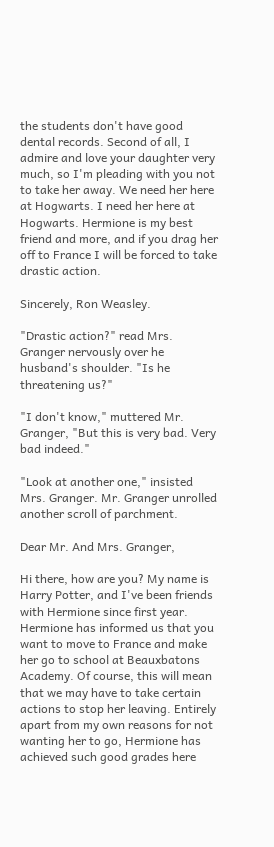the students don't have good dental records. Second of all, I admire and love your daughter very much, so I'm pleading with you not to take her away. We need her here at Hogwarts. I need her here at Hogwarts. Hermione is my best friend and more, and if you drag her off to France I will be forced to take drastic action.

Sincerely, Ron Weasley.

"Drastic action?" read Mrs. Granger nervously over he husband's shoulder. "Is he threatening us?"

"I don't know," muttered Mr. Granger, "But this is very bad. Very bad indeed."

"Look at another one," insisted Mrs. Granger. Mr. Granger unrolled another scroll of parchment.

Dear Mr. And Mrs. Granger,

Hi there, how are you? My name is Harry Potter, and I've been friends with Hermione since first year. Hermione has informed us that you want to move to France and make her go to school at Beauxbatons Academy. Of course, this will mean that we may have to take certain actions to stop her leaving. Entirely apart from my own reasons for not wanting her to go, Hermione has achieved such good grades here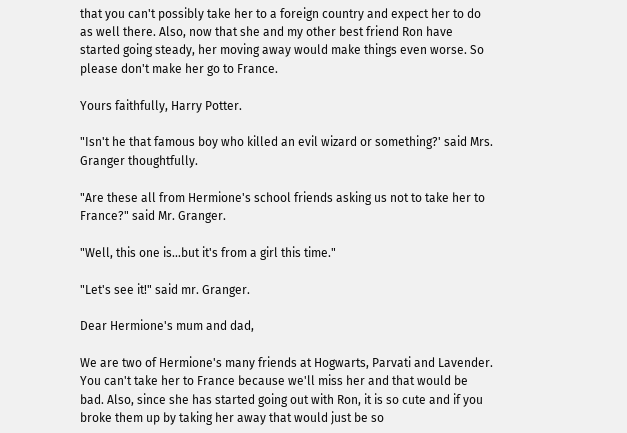that you can't possibly take her to a foreign country and expect her to do as well there. Also, now that she and my other best friend Ron have started going steady, her moving away would make things even worse. So please don't make her go to France.

Yours faithfully, Harry Potter.

"Isn't he that famous boy who killed an evil wizard or something?' said Mrs. Granger thoughtfully.

"Are these all from Hermione's school friends asking us not to take her to France?" said Mr. Granger.

"Well, this one is...but it's from a girl this time."

"Let's see it!" said mr. Granger.

Dear Hermione's mum and dad,

We are two of Hermione's many friends at Hogwarts, Parvati and Lavender. You can't take her to France because we'll miss her and that would be bad. Also, since she has started going out with Ron, it is so cute and if you broke them up by taking her away that would just be so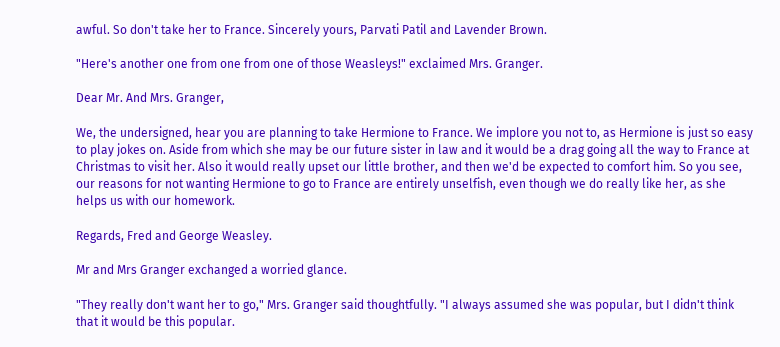awful. So don't take her to France. Sincerely yours, Parvati Patil and Lavender Brown.

"Here's another one from one from one of those Weasleys!" exclaimed Mrs. Granger.

Dear Mr. And Mrs. Granger,

We, the undersigned, hear you are planning to take Hermione to France. We implore you not to, as Hermione is just so easy to play jokes on. Aside from which she may be our future sister in law and it would be a drag going all the way to France at Christmas to visit her. Also it would really upset our little brother, and then we'd be expected to comfort him. So you see, our reasons for not wanting Hermione to go to France are entirely unselfish, even though we do really like her, as she helps us with our homework.

Regards, Fred and George Weasley.

Mr and Mrs Granger exchanged a worried glance.

"They really don't want her to go," Mrs. Granger said thoughtfully. "I always assumed she was popular, but I didn't think that it would be this popular.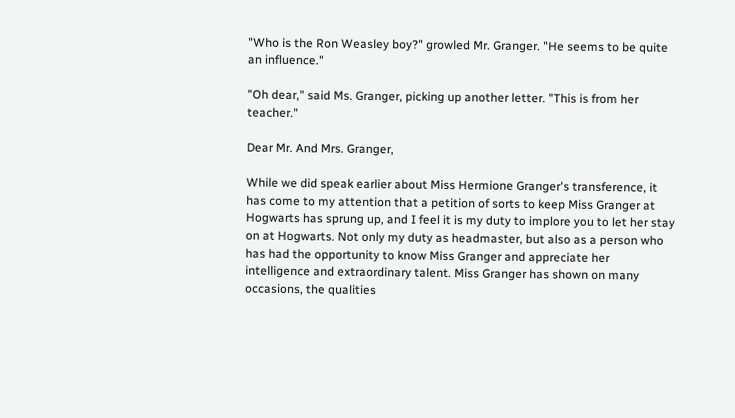"Who is the Ron Weasley boy?" growled Mr. Granger. "He seems to be quite an influence."

"Oh dear," said Ms. Granger, picking up another letter. "This is from her teacher."

Dear Mr. And Mrs. Granger,

While we did speak earlier about Miss Hermione Granger's transference, it has come to my attention that a petition of sorts to keep Miss Granger at Hogwarts has sprung up, and I feel it is my duty to implore you to let her stay on at Hogwarts. Not only my duty as headmaster, but also as a person who has had the opportunity to know Miss Granger and appreciate her intelligence and extraordinary talent. Miss Granger has shown on many occasions, the qualities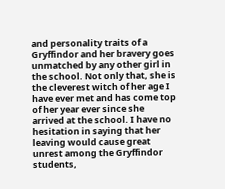and personality traits of a Gryffindor and her bravery goes unmatched by any other girl in the school. Not only that, she is the cleverest witch of her age I have ever met and has come top of her year ever since she arrived at the school. I have no hesitation in saying that her leaving would cause great unrest among the Gryffindor students,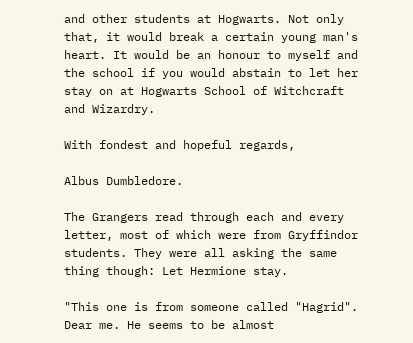and other students at Hogwarts. Not only that, it would break a certain young man's heart. It would be an honour to myself and the school if you would abstain to let her stay on at Hogwarts School of Witchcraft and Wizardry.

With fondest and hopeful regards,

Albus Dumbledore.

The Grangers read through each and every letter, most of which were from Gryffindor students. They were all asking the same thing though: Let Hermione stay.

"This one is from someone called "Hagrid". Dear me. He seems to be almost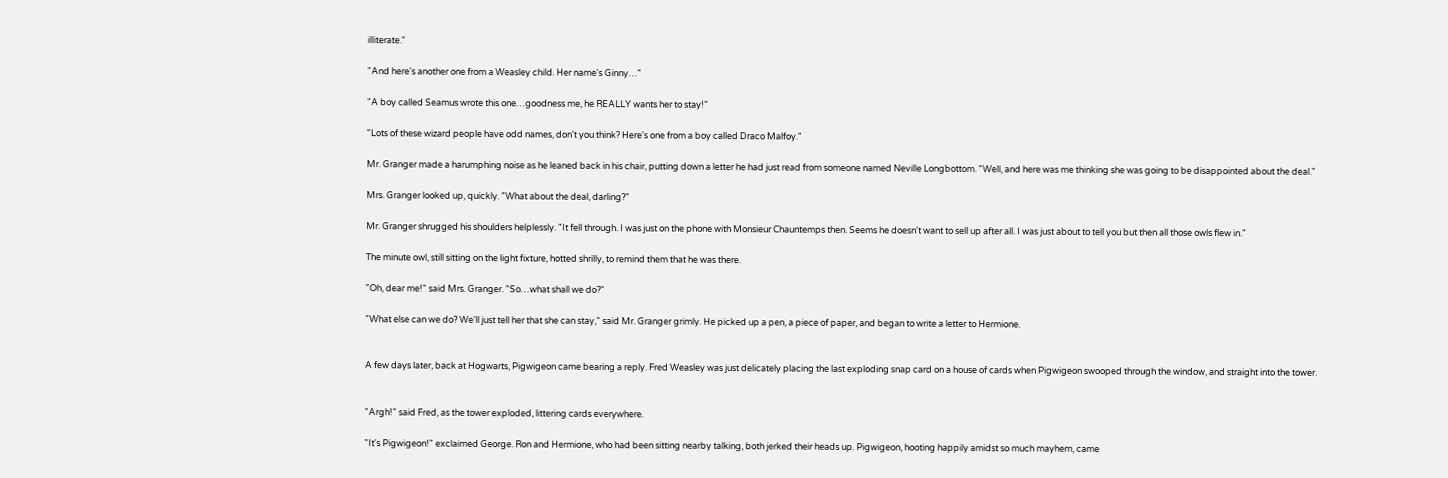illiterate."

"And here's another one from a Weasley child. Her name's Ginny…"

"A boy called Seamus wrote this one…goodness me, he REALLY wants her to stay!"

"Lots of these wizard people have odd names, don't you think? Here's one from a boy called Draco Malfoy."

Mr. Granger made a harumphing noise as he leaned back in his chair, putting down a letter he had just read from someone named Neville Longbottom. "Well, and here was me thinking she was going to be disappointed about the deal."

Mrs. Granger looked up, quickly. "What about the deal, darling?"

Mr. Granger shrugged his shoulders helplessly. "It fell through. I was just on the phone with Monsieur Chauntemps then. Seems he doesn't want to sell up after all. I was just about to tell you but then all those owls flew in."

The minute owl, still sitting on the light fixture, hotted shrilly, to remind them that he was there.

"Oh, dear me!" said Mrs. Granger. "So…what shall we do?"

"What else can we do? We'll just tell her that she can stay," said Mr. Granger grimly. He picked up a pen, a piece of paper, and began to write a letter to Hermione.


A few days later, back at Hogwarts, Pigwigeon came bearing a reply. Fred Weasley was just delicately placing the last exploding snap card on a house of cards when Pigwigeon swooped through the window, and straight into the tower.


"Argh!" said Fred, as the tower exploded, littering cards everywhere.

"It's Pigwigeon!" exclaimed George. Ron and Hermione, who had been sitting nearby talking, both jerked their heads up. Pigwigeon, hooting happily amidst so much mayhem, came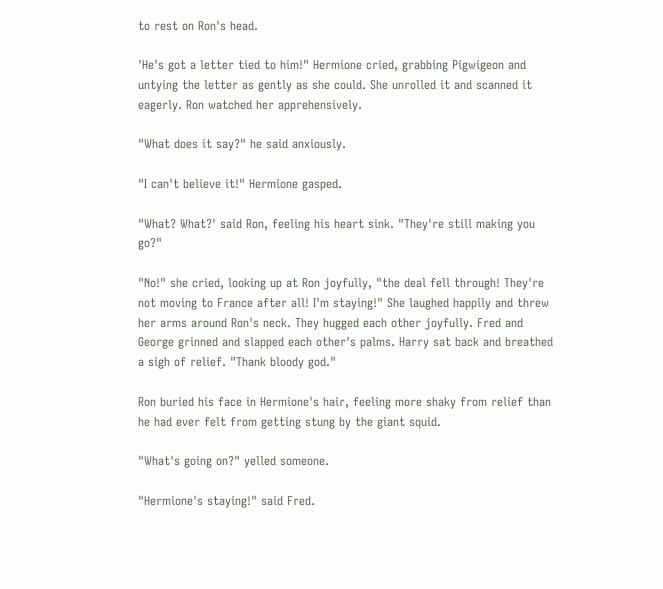to rest on Ron's head.

'He's got a letter tied to him!" Hermione cried, grabbing Pigwigeon and untying the letter as gently as she could. She unrolled it and scanned it eagerly. Ron watched her apprehensively.

"What does it say?" he said anxiously.

"I can't believe it!" Hermione gasped.

"What? What?' said Ron, feeling his heart sink. "They're still making you go?"

"No!" she cried, looking up at Ron joyfully, "the deal fell through! They're not moving to France after all! I'm staying!" She laughed happily and threw her arms around Ron's neck. They hugged each other joyfully. Fred and George grinned and slapped each other's palms. Harry sat back and breathed a sigh of relief. "Thank bloody god."

Ron buried his face in Hermione's hair, feeling more shaky from relief than he had ever felt from getting stung by the giant squid.

"What's going on?" yelled someone.

"Hermione's staying!" said Fred.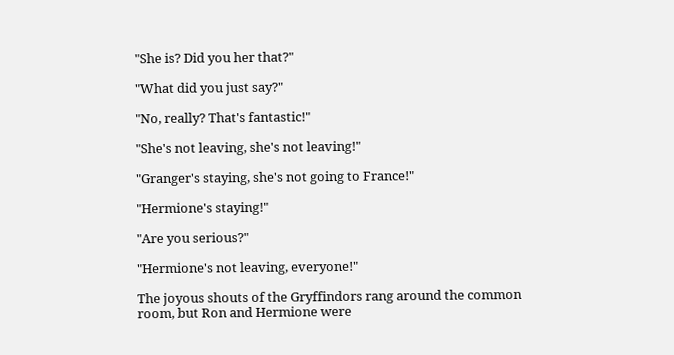"She is? Did you her that?"

"What did you just say?"

"No, really? That's fantastic!"

"She's not leaving, she's not leaving!"

"Granger's staying, she's not going to France!"

"Hermione's staying!"

"Are you serious?"

"Hermione's not leaving, everyone!"

The joyous shouts of the Gryffindors rang around the common room, but Ron and Hermione were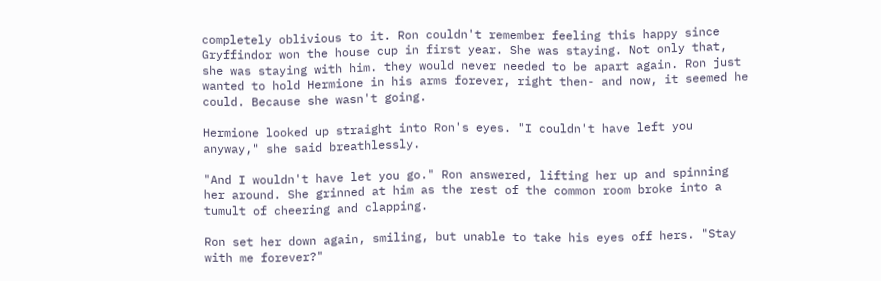completely oblivious to it. Ron couldn't remember feeling this happy since Gryffindor won the house cup in first year. She was staying. Not only that, she was staying with him. they would never needed to be apart again. Ron just wanted to hold Hermione in his arms forever, right then- and now, it seemed he could. Because she wasn't going.

Hermione looked up straight into Ron's eyes. "I couldn't have left you anyway," she said breathlessly.

"And I wouldn't have let you go." Ron answered, lifting her up and spinning her around. She grinned at him as the rest of the common room broke into a tumult of cheering and clapping.

Ron set her down again, smiling, but unable to take his eyes off hers. "Stay with me forever?"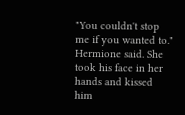"You couldn't stop me if you wanted to." Hermione said. She took his face in her hands and kissed him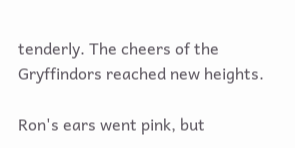tenderly. The cheers of the Gryffindors reached new heights.

Ron's ears went pink, but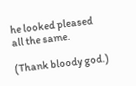he looked pleased all the same.

(Thank bloody god.)